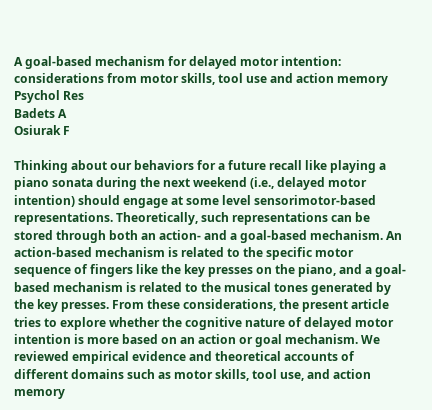A goal-based mechanism for delayed motor intention: considerations from motor skills, tool use and action memory
Psychol Res
Badets A
Osiurak F

Thinking about our behaviors for a future recall like playing a piano sonata during the next weekend (i.e., delayed motor intention) should engage at some level sensorimotor-based representations. Theoretically, such representations can be stored through both an action- and a goal-based mechanism. An action-based mechanism is related to the specific motor sequence of fingers like the key presses on the piano, and a goal-based mechanism is related to the musical tones generated by the key presses. From these considerations, the present article tries to explore whether the cognitive nature of delayed motor intention is more based on an action or goal mechanism. We reviewed empirical evidence and theoretical accounts of different domains such as motor skills, tool use, and action memory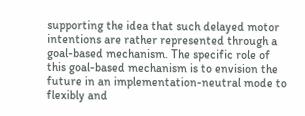supporting the idea that such delayed motor intentions are rather represented through a goal-based mechanism. The specific role of this goal-based mechanism is to envision the future in an implementation-neutral mode to flexibly and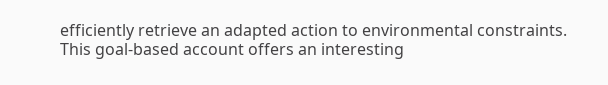efficiently retrieve an adapted action to environmental constraints. This goal-based account offers an interesting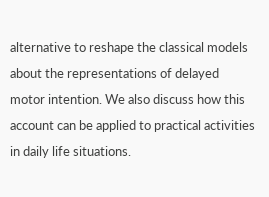alternative to reshape the classical models about the representations of delayed motor intention. We also discuss how this account can be applied to practical activities in daily life situations.